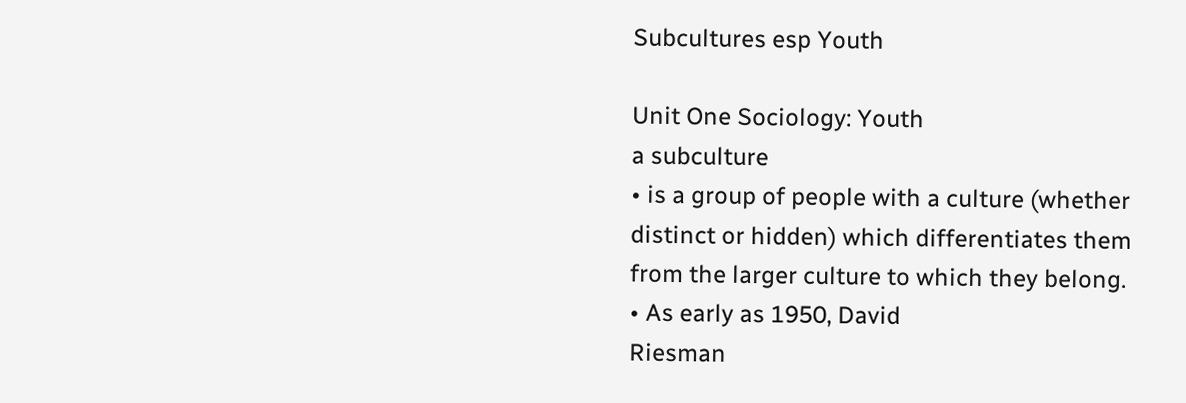Subcultures esp Youth

Unit One Sociology: Youth
a subculture
• is a group of people with a culture (whether
distinct or hidden) which differentiates them
from the larger culture to which they belong.
• As early as 1950, David
Riesman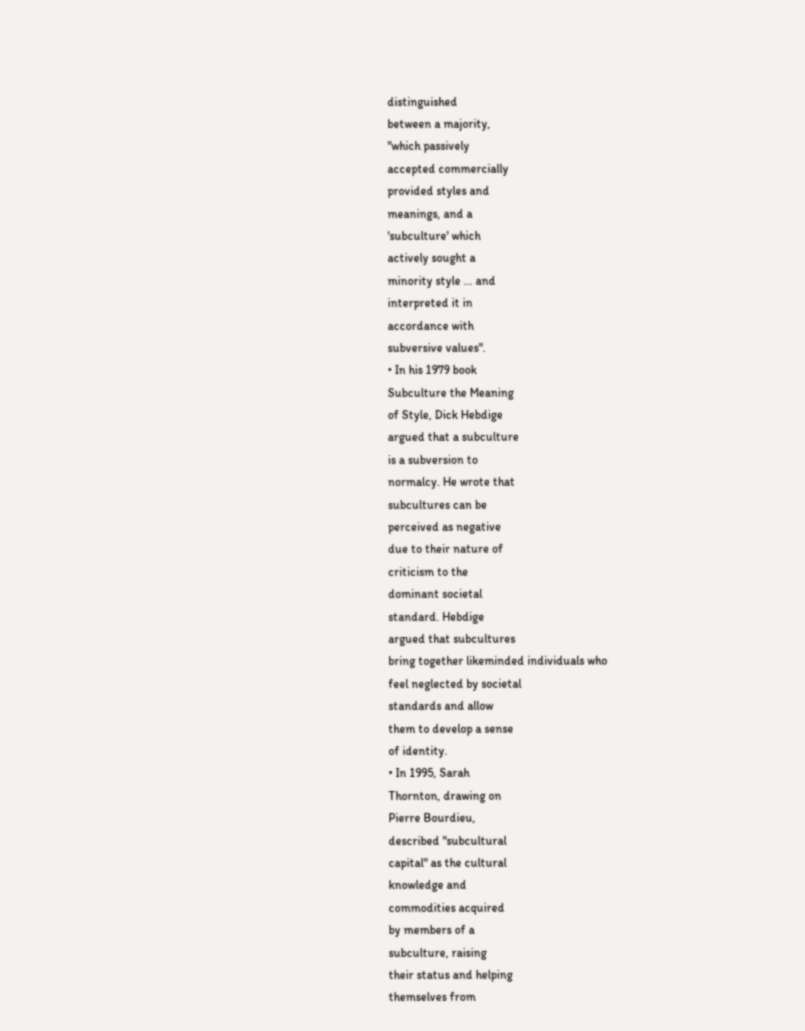distinguished
between a majority,
"which passively
accepted commercially
provided styles and
meanings, and a
'subculture' which
actively sought a
minority style ... and
interpreted it in
accordance with
subversive values".
• In his 1979 book
Subculture the Meaning
of Style, Dick Hebdige
argued that a subculture
is a subversion to
normalcy. He wrote that
subcultures can be
perceived as negative
due to their nature of
criticism to the
dominant societal
standard. Hebdige
argued that subcultures
bring together likeminded individuals who
feel neglected by societal
standards and allow
them to develop a sense
of identity.
• In 1995, Sarah
Thornton, drawing on
Pierre Bourdieu,
described "subcultural
capital" as the cultural
knowledge and
commodities acquired
by members of a
subculture, raising
their status and helping
themselves from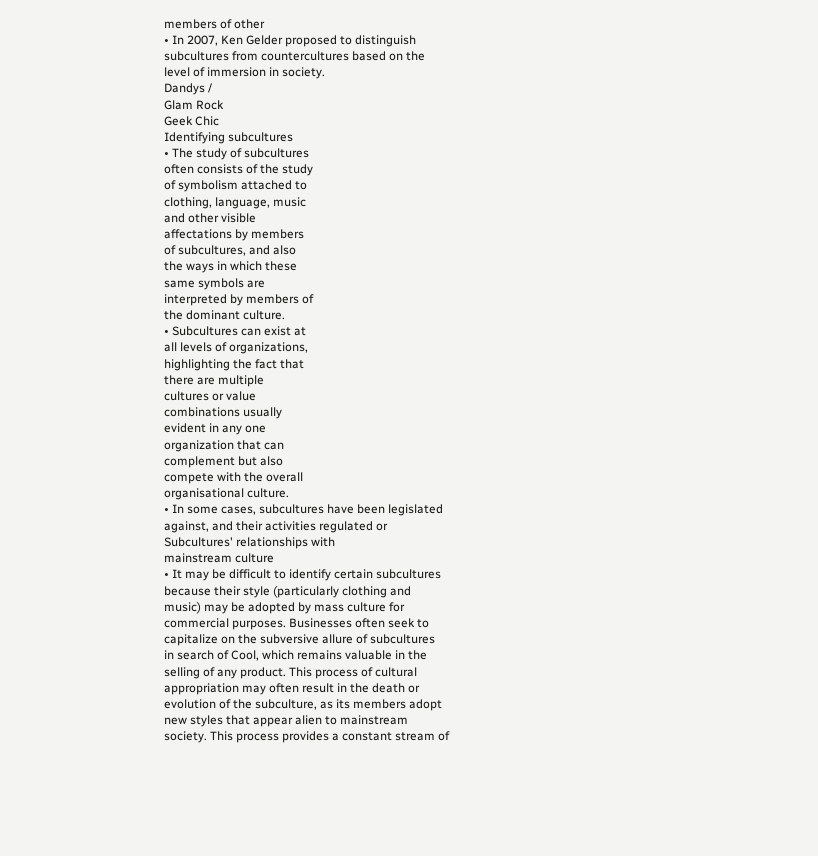members of other
• In 2007, Ken Gelder proposed to distinguish
subcultures from countercultures based on the
level of immersion in society.
Dandys /
Glam Rock
Geek Chic
Identifying subcultures
• The study of subcultures
often consists of the study
of symbolism attached to
clothing, language, music
and other visible
affectations by members
of subcultures, and also
the ways in which these
same symbols are
interpreted by members of
the dominant culture.
• Subcultures can exist at
all levels of organizations,
highlighting the fact that
there are multiple
cultures or value
combinations usually
evident in any one
organization that can
complement but also
compete with the overall
organisational culture.
• In some cases, subcultures have been legislated
against, and their activities regulated or
Subcultures' relationships with
mainstream culture
• It may be difficult to identify certain subcultures
because their style (particularly clothing and
music) may be adopted by mass culture for
commercial purposes. Businesses often seek to
capitalize on the subversive allure of subcultures
in search of Cool, which remains valuable in the
selling of any product. This process of cultural
appropriation may often result in the death or
evolution of the subculture, as its members adopt
new styles that appear alien to mainstream
society. This process provides a constant stream of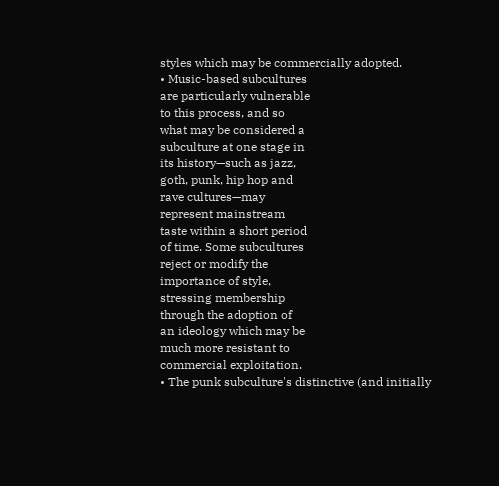styles which may be commercially adopted.
• Music-based subcultures
are particularly vulnerable
to this process, and so
what may be considered a
subculture at one stage in
its history—such as jazz,
goth, punk, hip hop and
rave cultures—may
represent mainstream
taste within a short period
of time. Some subcultures
reject or modify the
importance of style,
stressing membership
through the adoption of
an ideology which may be
much more resistant to
commercial exploitation.
• The punk subculture's distinctive (and initially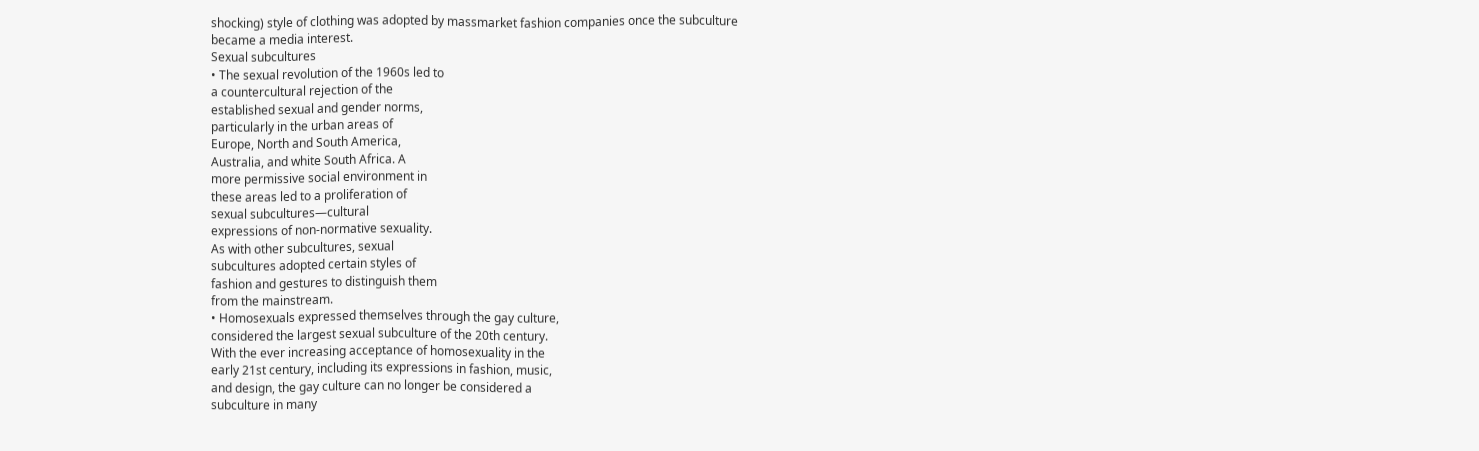shocking) style of clothing was adopted by massmarket fashion companies once the subculture
became a media interest.
Sexual subcultures
• The sexual revolution of the 1960s led to
a countercultural rejection of the
established sexual and gender norms,
particularly in the urban areas of
Europe, North and South America,
Australia, and white South Africa. A
more permissive social environment in
these areas led to a proliferation of
sexual subcultures—cultural
expressions of non-normative sexuality.
As with other subcultures, sexual
subcultures adopted certain styles of
fashion and gestures to distinguish them
from the mainstream.
• Homosexuals expressed themselves through the gay culture,
considered the largest sexual subculture of the 20th century.
With the ever increasing acceptance of homosexuality in the
early 21st century, including its expressions in fashion, music,
and design, the gay culture can no longer be considered a
subculture in many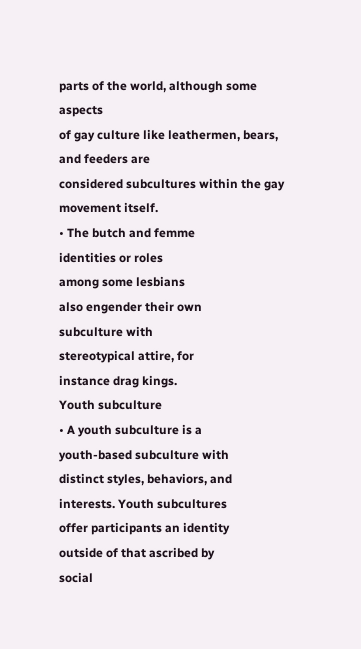parts of the world, although some aspects
of gay culture like leathermen, bears, and feeders are
considered subcultures within the gay movement itself.
• The butch and femme
identities or roles
among some lesbians
also engender their own
subculture with
stereotypical attire, for
instance drag kings.
Youth subculture
• A youth subculture is a
youth-based subculture with
distinct styles, behaviors, and
interests. Youth subcultures
offer participants an identity
outside of that ascribed by
social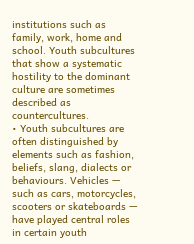institutions such as
family, work, home and
school. Youth subcultures
that show a systematic
hostility to the dominant
culture are sometimes
described as countercultures.
• Youth subcultures are often distinguished by
elements such as fashion, beliefs, slang, dialects or
behaviours. Vehicles — such as cars, motorcycles,
scooters or skateboards — have played central roles
in certain youth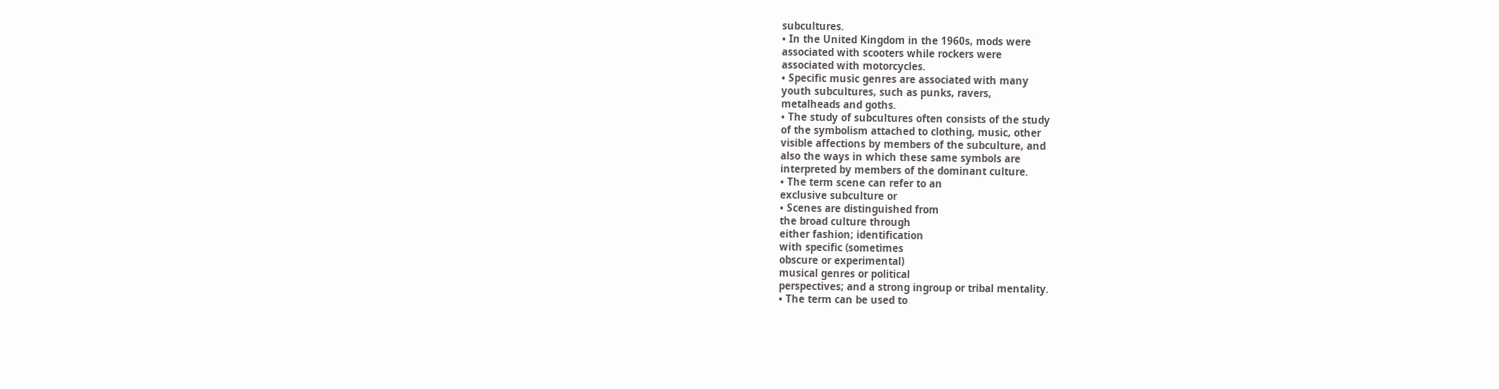subcultures.
• In the United Kingdom in the 1960s, mods were
associated with scooters while rockers were
associated with motorcycles.
• Specific music genres are associated with many
youth subcultures, such as punks, ravers,
metalheads and goths.
• The study of subcultures often consists of the study
of the symbolism attached to clothing, music, other
visible affections by members of the subculture, and
also the ways in which these same symbols are
interpreted by members of the dominant culture.
• The term scene can refer to an
exclusive subculture or
• Scenes are distinguished from
the broad culture through
either fashion; identification
with specific (sometimes
obscure or experimental)
musical genres or political
perspectives; and a strong ingroup or tribal mentality.
• The term can be used to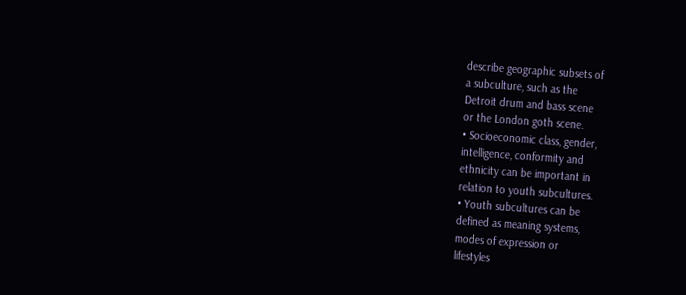describe geographic subsets of
a subculture, such as the
Detroit drum and bass scene
or the London goth scene.
• Socioeconomic class, gender,
intelligence, conformity and
ethnicity can be important in
relation to youth subcultures.
• Youth subcultures can be
defined as meaning systems,
modes of expression or
lifestyles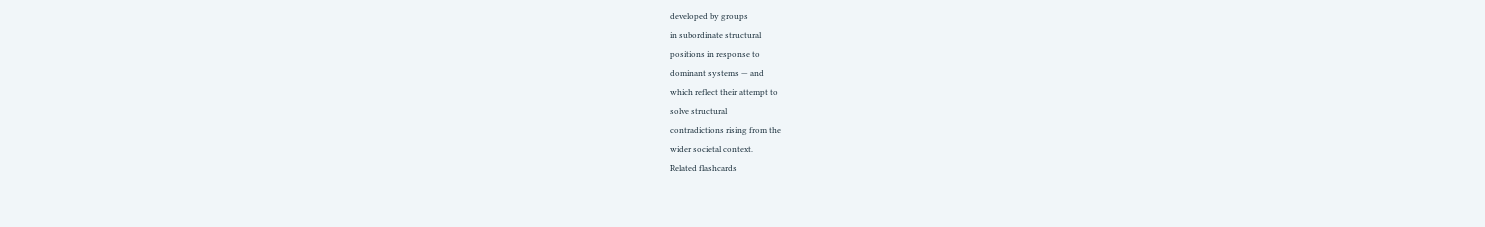developed by groups
in subordinate structural
positions in response to
dominant systems — and
which reflect their attempt to
solve structural
contradictions rising from the
wider societal context.
Related flashcards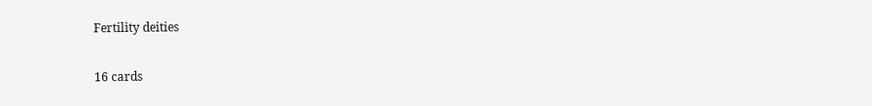Fertility deities

16 cards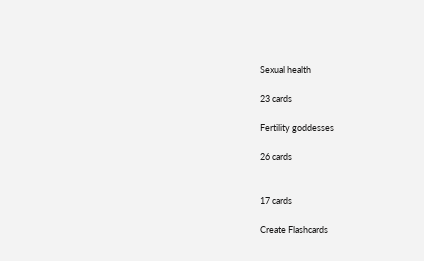Sexual health

23 cards

Fertility goddesses

26 cards


17 cards

Create Flashcards